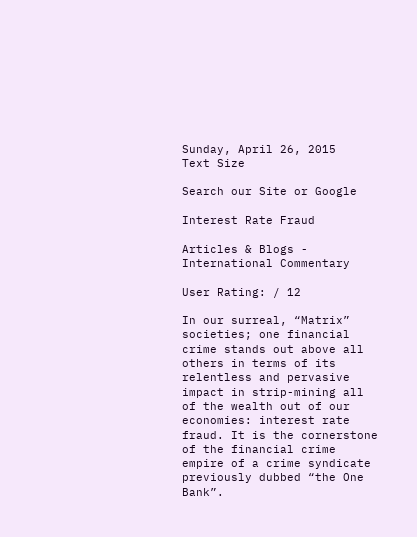Sunday, April 26, 2015
Text Size

Search our Site or Google

Interest Rate Fraud

Articles & Blogs - International Commentary

User Rating: / 12

In our surreal, “Matrix” societies; one financial crime stands out above all others in terms of its relentless and pervasive impact in strip-mining all of the wealth out of our economies: interest rate fraud. It is the cornerstone of the financial crime empire of a crime syndicate previously dubbed “the One Bank”.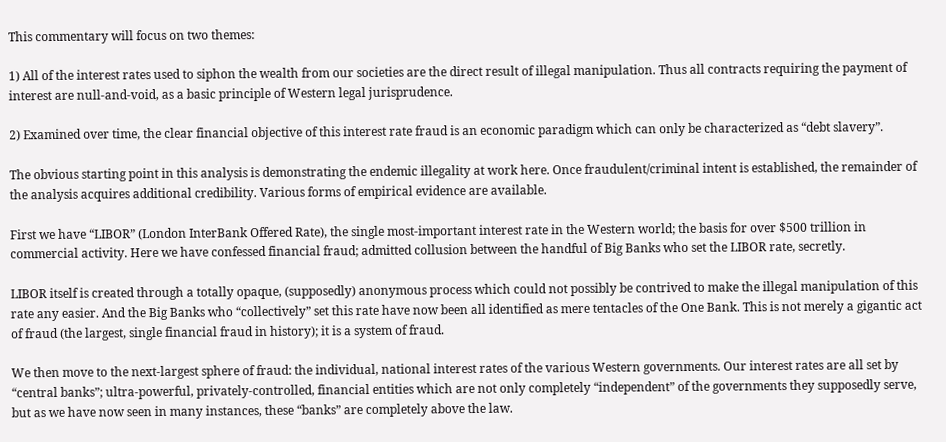This commentary will focus on two themes:

1) All of the interest rates used to siphon the wealth from our societies are the direct result of illegal manipulation. Thus all contracts requiring the payment of interest are null-and-void, as a basic principle of Western legal jurisprudence.

2) Examined over time, the clear financial objective of this interest rate fraud is an economic paradigm which can only be characterized as “debt slavery”.

The obvious starting point in this analysis is demonstrating the endemic illegality at work here. Once fraudulent/criminal intent is established, the remainder of the analysis acquires additional credibility. Various forms of empirical evidence are available.

First we have “LIBOR” (London InterBank Offered Rate), the single most-important interest rate in the Western world; the basis for over $500 trillion in commercial activity. Here we have confessed financial fraud; admitted collusion between the handful of Big Banks who set the LIBOR rate, secretly.

LIBOR itself is created through a totally opaque, (supposedly) anonymous process which could not possibly be contrived to make the illegal manipulation of this rate any easier. And the Big Banks who “collectively” set this rate have now been all identified as mere tentacles of the One Bank. This is not merely a gigantic act of fraud (the largest, single financial fraud in history); it is a system of fraud.

We then move to the next-largest sphere of fraud: the individual, national interest rates of the various Western governments. Our interest rates are all set by “central banks”; ultra-powerful, privately-controlled, financial entities which are not only completely “independent” of the governments they supposedly serve, but as we have now seen in many instances, these “banks” are completely above the law.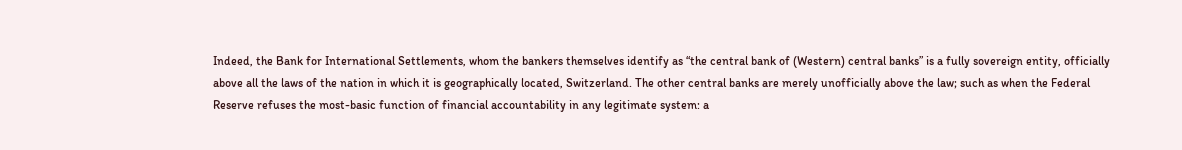Indeed, the Bank for International Settlements, whom the bankers themselves identify as “the central bank of (Western) central banks” is a fully sovereign entity, officially above all the laws of the nation in which it is geographically located, Switzerland. The other central banks are merely unofficially above the law; such as when the Federal Reserve refuses the most-basic function of financial accountability in any legitimate system: a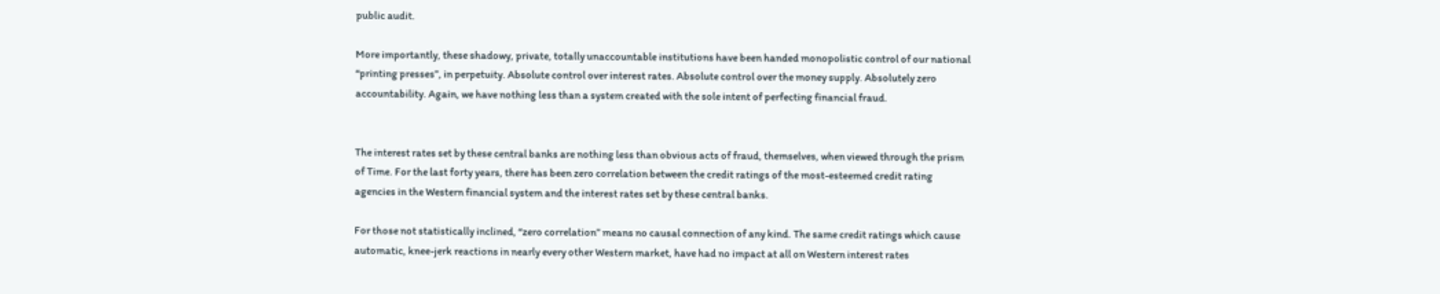public audit.

More importantly, these shadowy, private, totally unaccountable institutions have been handed monopolistic control of our national “printing presses”, in perpetuity. Absolute control over interest rates. Absolute control over the money supply. Absolutely zero accountability. Again, we have nothing less than a system created with the sole intent of perfecting financial fraud.


The interest rates set by these central banks are nothing less than obvious acts of fraud, themselves, when viewed through the prism of Time. For the last forty years, there has been zero correlation between the credit ratings of the most-esteemed credit rating agencies in the Western financial system and the interest rates set by these central banks.

For those not statistically inclined, “zero correlation” means no causal connection of any kind. The same credit ratings which cause automatic, knee-jerk reactions in nearly every other Western market, have had no impact at all on Western interest rates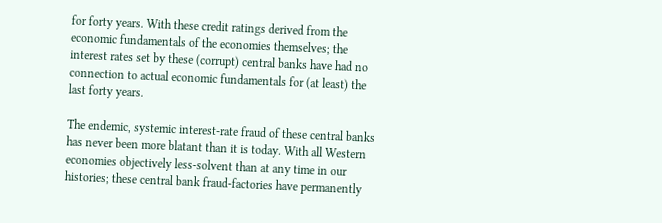for forty years. With these credit ratings derived from the economic fundamentals of the economies themselves; the interest rates set by these (corrupt) central banks have had no connection to actual economic fundamentals for (at least) the last forty years.

The endemic, systemic interest-rate fraud of these central banks has never been more blatant than it is today. With all Western economies objectively less-solvent than at any time in our histories; these central bank fraud-factories have permanently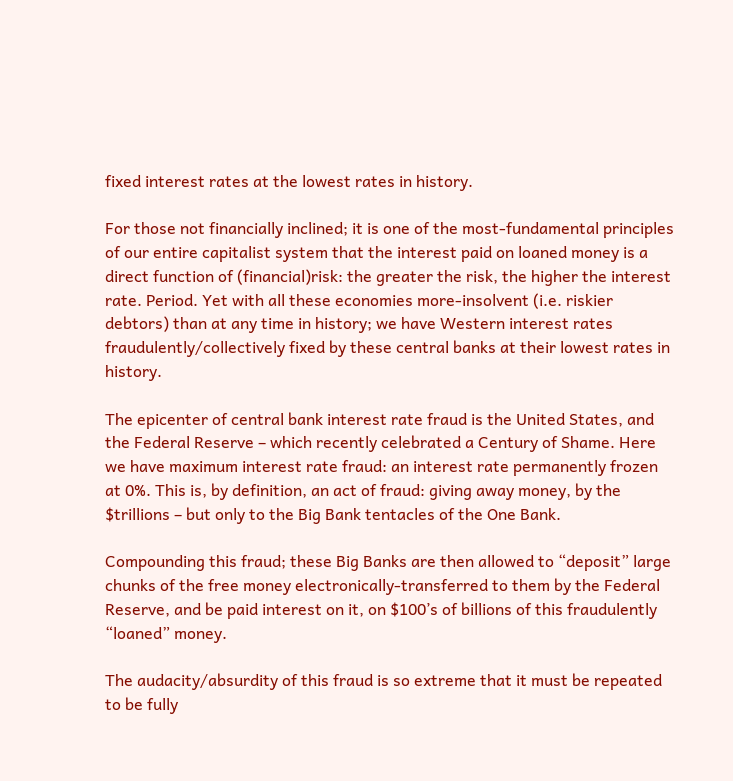fixed interest rates at the lowest rates in history.

For those not financially inclined; it is one of the most-fundamental principles of our entire capitalist system that the interest paid on loaned money is a direct function of (financial)risk: the greater the risk, the higher the interest rate. Period. Yet with all these economies more-insolvent (i.e. riskier debtors) than at any time in history; we have Western interest rates fraudulently/collectively fixed by these central banks at their lowest rates in history.

The epicenter of central bank interest rate fraud is the United States, and the Federal Reserve – which recently celebrated a Century of Shame. Here we have maximum interest rate fraud: an interest rate permanently frozen at 0%. This is, by definition, an act of fraud: giving away money, by the $trillions – but only to the Big Bank tentacles of the One Bank.

Compounding this fraud; these Big Banks are then allowed to “deposit” large chunks of the free money electronically-transferred to them by the Federal Reserve, and be paid interest on it, on $100’s of billions of this fraudulently “loaned” money.

The audacity/absurdity of this fraud is so extreme that it must be repeated to be fully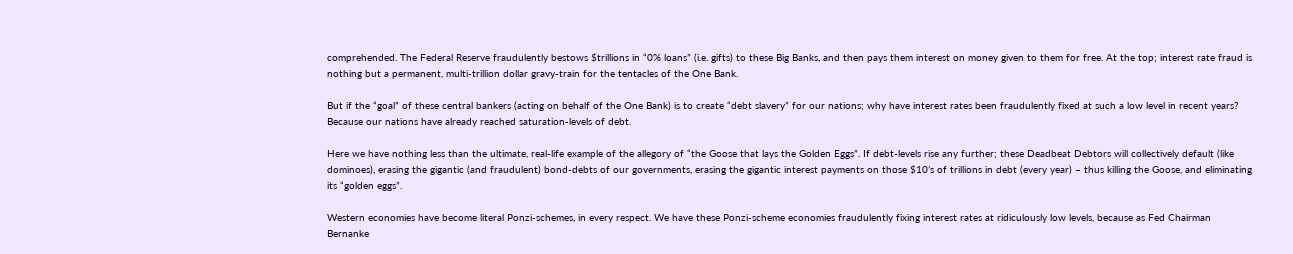comprehended. The Federal Reserve fraudulently bestows $trillions in “0% loans” (i.e. gifts) to these Big Banks, and then pays them interest on money given to them for free. At the top; interest rate fraud is nothing but a permanent, multi-trillion dollar gravy-train for the tentacles of the One Bank.

But if the “goal” of these central bankers (acting on behalf of the One Bank) is to create “debt slavery” for our nations; why have interest rates been fraudulently fixed at such a low level in recent years? Because our nations have already reached saturation-levels of debt.

Here we have nothing less than the ultimate, real-life example of the allegory of “the Goose that lays the Golden Eggs”. If debt-levels rise any further; these Deadbeat Debtors will collectively default (like dominoes), erasing the gigantic (and fraudulent) bond-debts of our governments, erasing the gigantic interest payments on those $10’s of trillions in debt (every year) – thus killing the Goose, and eliminating its “golden eggs”.

Western economies have become literal Ponzi-schemes, in every respect. We have these Ponzi-scheme economies fraudulently fixing interest rates at ridiculously low levels, because as Fed Chairman Bernanke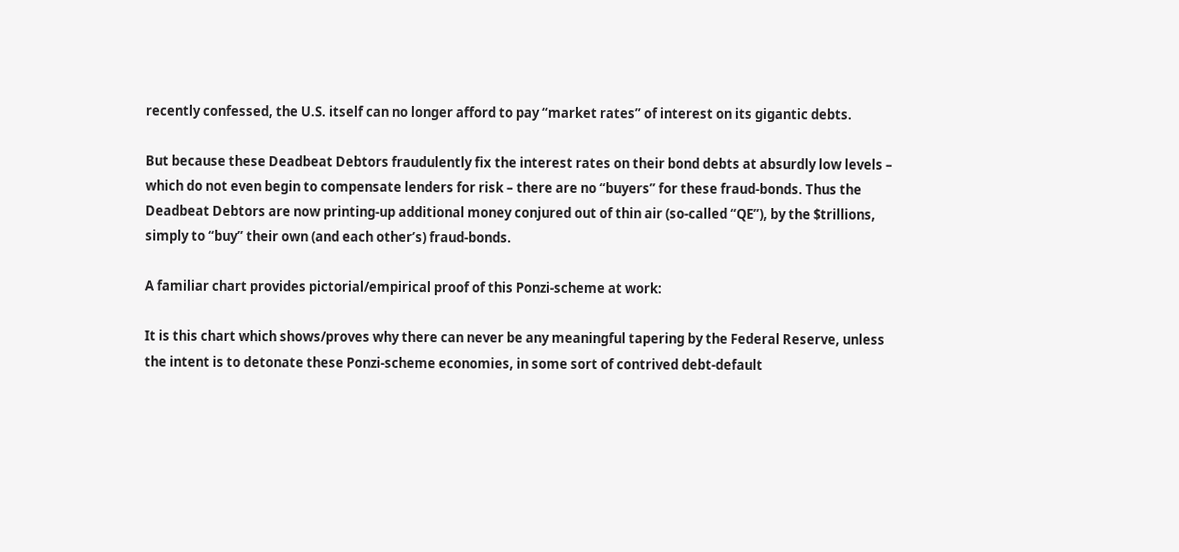recently confessed, the U.S. itself can no longer afford to pay “market rates” of interest on its gigantic debts.

But because these Deadbeat Debtors fraudulently fix the interest rates on their bond debts at absurdly low levels – which do not even begin to compensate lenders for risk – there are no “buyers” for these fraud-bonds. Thus the Deadbeat Debtors are now printing-up additional money conjured out of thin air (so-called “QE”), by the $trillions, simply to “buy” their own (and each other’s) fraud-bonds.

A familiar chart provides pictorial/empirical proof of this Ponzi-scheme at work:

It is this chart which shows/proves why there can never be any meaningful tapering by the Federal Reserve, unless the intent is to detonate these Ponzi-scheme economies, in some sort of contrived debt-default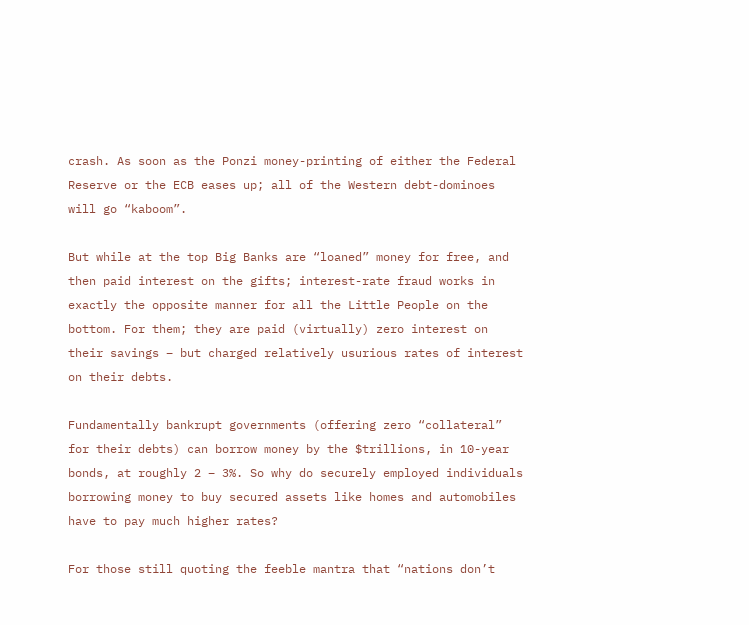crash. As soon as the Ponzi money-printing of either the Federal Reserve or the ECB eases up; all of the Western debt-dominoes will go “kaboom”.

But while at the top Big Banks are “loaned” money for free, and then paid interest on the gifts; interest-rate fraud works in exactly the opposite manner for all the Little People on the bottom. For them; they are paid (virtually) zero interest on their savings – but charged relatively usurious rates of interest on their debts.

Fundamentally bankrupt governments (offering zero “collateral” for their debts) can borrow money by the $trillions, in 10-year bonds, at roughly 2 – 3%. So why do securely employed individuals borrowing money to buy secured assets like homes and automobiles have to pay much higher rates?

For those still quoting the feeble mantra that “nations don’t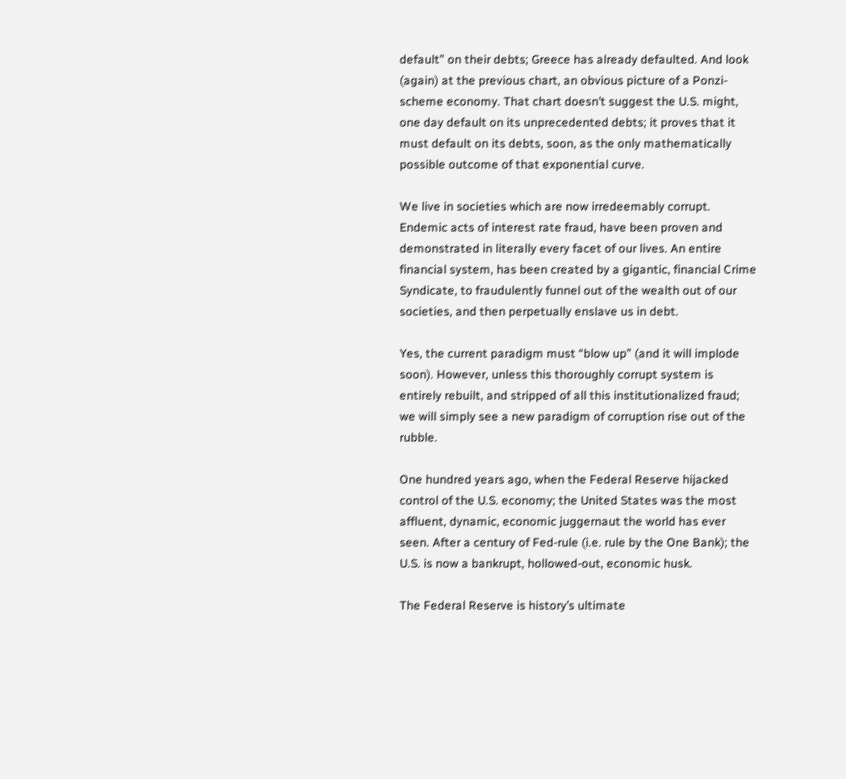default” on their debts; Greece has already defaulted. And look (again) at the previous chart, an obvious picture of a Ponzi-scheme economy. That chart doesn’t suggest the U.S. might, one day default on its unprecedented debts; it proves that it must default on its debts, soon, as the only mathematically possible outcome of that exponential curve.

We live in societies which are now irredeemably corrupt. Endemic acts of interest rate fraud, have been proven and demonstrated in literally every facet of our lives. An entire financial system, has been created by a gigantic, financial Crime Syndicate, to fraudulently funnel out of the wealth out of our societies, and then perpetually enslave us in debt.

Yes, the current paradigm must “blow up” (and it will implode soon). However, unless this thoroughly corrupt system is entirely rebuilt, and stripped of all this institutionalized fraud; we will simply see a new paradigm of corruption rise out of the rubble.

One hundred years ago, when the Federal Reserve hijacked control of the U.S. economy; the United States was the most affluent, dynamic, economic juggernaut the world has ever seen. After a century of Fed-rule (i.e. rule by the One Bank); the U.S. is now a bankrupt, hollowed-out, economic husk.

The Federal Reserve is history’s ultimate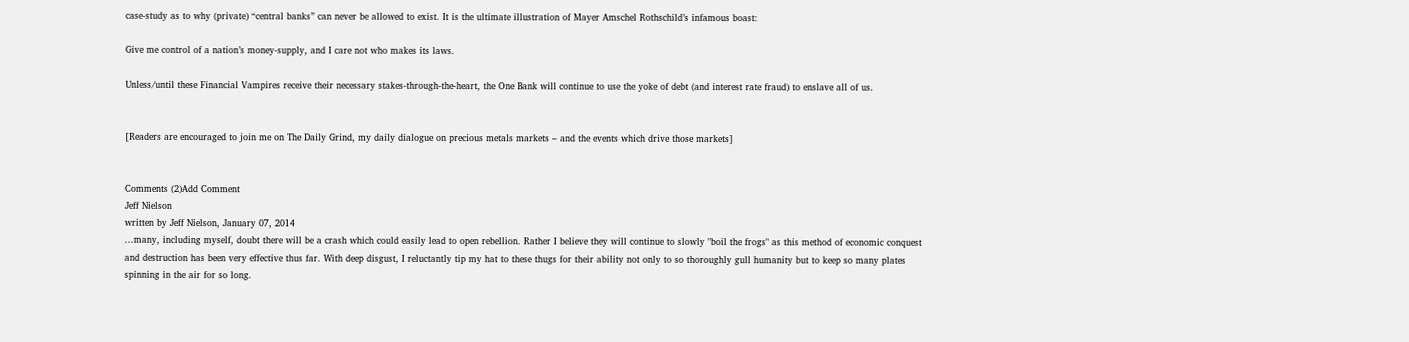case-study as to why (private) “central banks” can never be allowed to exist. It is the ultimate illustration of Mayer Amschel Rothschild’s infamous boast:

Give me control of a nation’s money-supply, and I care not who makes its laws.

Unless/until these Financial Vampires receive their necessary stakes-through-the-heart, the One Bank will continue to use the yoke of debt (and interest rate fraud) to enslave all of us.


[Readers are encouraged to join me on The Daily Grind, my daily dialogue on precious metals markets – and the events which drive those markets]


Comments (2)Add Comment
Jeff Nielson
written by Jeff Nielson, January 07, 2014
...many, including myself, doubt there will be a crash which could easily lead to open rebellion. Rather I believe they will continue to slowly "boil the frogs" as this method of economic conquest and destruction has been very effective thus far. With deep disgust, I reluctantly tip my hat to these thugs for their ability not only to so thoroughly gull humanity but to keep so many plates spinning in the air for so long.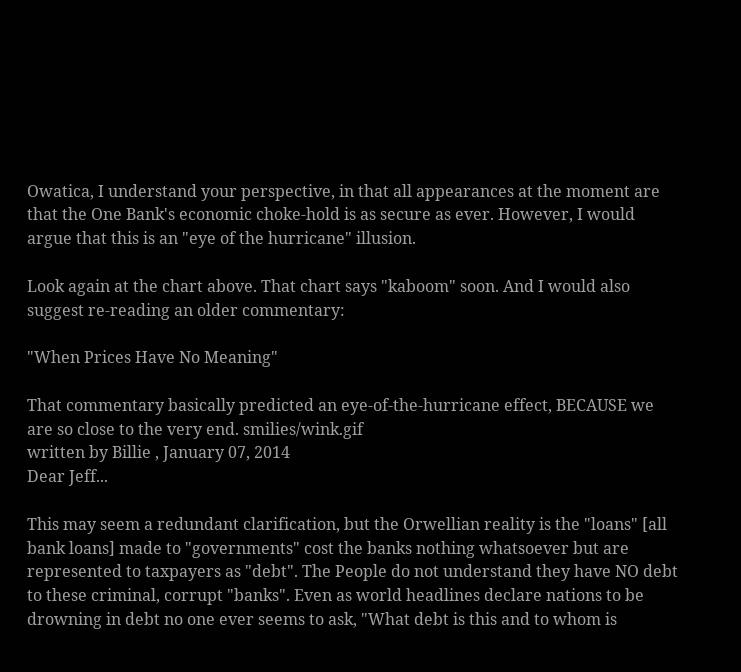Owatica, I understand your perspective, in that all appearances at the moment are that the One Bank's economic choke-hold is as secure as ever. However, I would argue that this is an "eye of the hurricane" illusion.

Look again at the chart above. That chart says "kaboom" soon. And I would also suggest re-reading an older commentary:

"When Prices Have No Meaning"

That commentary basically predicted an eye-of-the-hurricane effect, BECAUSE we are so close to the very end. smilies/wink.gif
written by Billie , January 07, 2014
Dear Jeff...

This may seem a redundant clarification, but the Orwellian reality is the "loans" [all bank loans] made to "governments" cost the banks nothing whatsoever but are represented to taxpayers as "debt". The People do not understand they have NO debt to these criminal, corrupt "banks". Even as world headlines declare nations to be drowning in debt no one ever seems to ask, "What debt is this and to whom is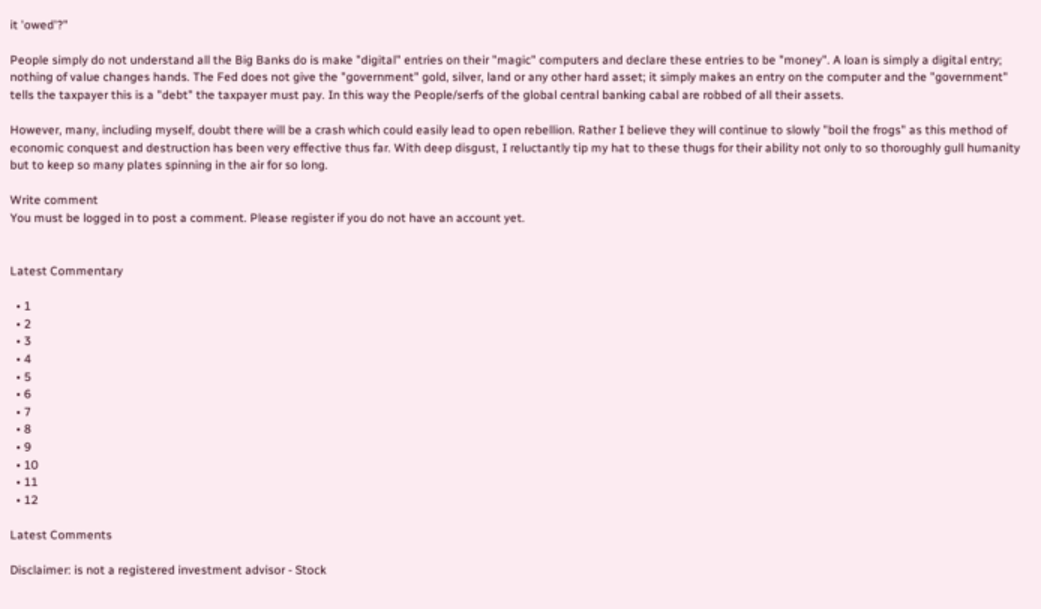it 'owed'?"

People simply do not understand all the Big Banks do is make "digital" entries on their "magic" computers and declare these entries to be "money". A loan is simply a digital entry; nothing of value changes hands. The Fed does not give the "government" gold, silver, land or any other hard asset; it simply makes an entry on the computer and the "government" tells the taxpayer this is a "debt" the taxpayer must pay. In this way the People/serfs of the global central banking cabal are robbed of all their assets.

However, many, including myself, doubt there will be a crash which could easily lead to open rebellion. Rather I believe they will continue to slowly "boil the frogs" as this method of economic conquest and destruction has been very effective thus far. With deep disgust, I reluctantly tip my hat to these thugs for their ability not only to so thoroughly gull humanity but to keep so many plates spinning in the air for so long.

Write comment
You must be logged in to post a comment. Please register if you do not have an account yet.


Latest Commentary

  • 1
  • 2
  • 3
  • 4
  • 5
  • 6
  • 7
  • 8
  • 9
  • 10
  • 11
  • 12

Latest Comments

Disclaimer: is not a registered investment advisor - Stock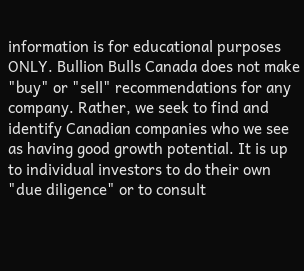information is for educational purposes ONLY. Bullion Bulls Canada does not make "buy" or "sell" recommendations for any company. Rather, we seek to find and identify Canadian companies who we see as having good growth potential. It is up to individual investors to do their own "due diligence" or to consult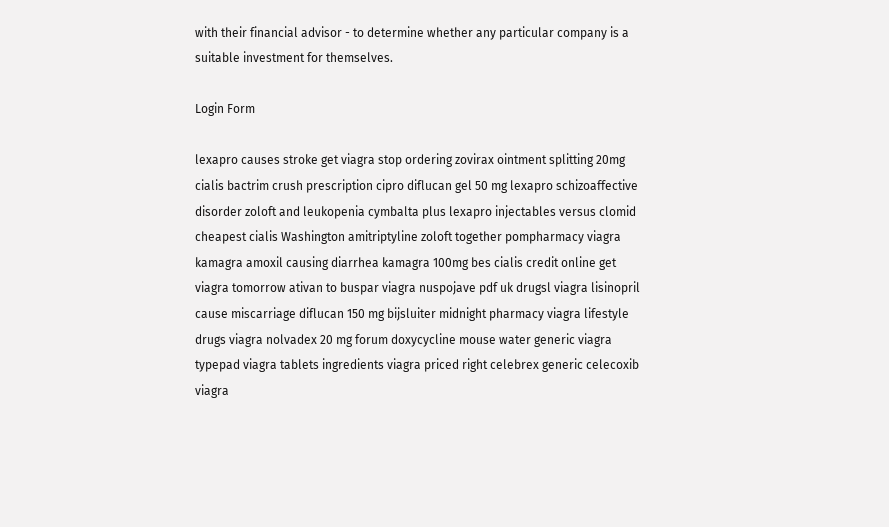with their financial advisor - to determine whether any particular company is a suitable investment for themselves.

Login Form

lexapro causes stroke get viagra stop ordering zovirax ointment splitting 20mg cialis bactrim crush prescription cipro diflucan gel 50 mg lexapro schizoaffective disorder zoloft and leukopenia cymbalta plus lexapro injectables versus clomid cheapest cialis Washington amitriptyline zoloft together pompharmacy viagra kamagra amoxil causing diarrhea kamagra 100mg bes cialis credit online get viagra tomorrow ativan to buspar viagra nuspojave pdf uk drugsl viagra lisinopril cause miscarriage diflucan 150 mg bijsluiter midnight pharmacy viagra lifestyle drugs viagra nolvadex 20 mg forum doxycycline mouse water generic viagra typepad viagra tablets ingredients viagra priced right celebrex generic celecoxib viagra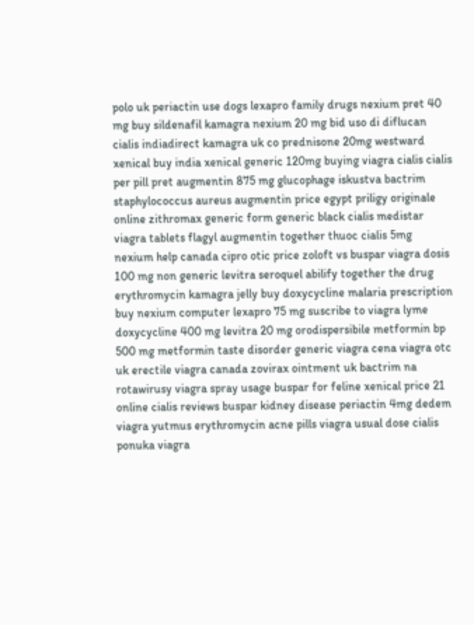polo uk periactin use dogs lexapro family drugs nexium pret 40 mg buy sildenafil kamagra nexium 20 mg bid uso di diflucan cialis indiadirect kamagra uk co prednisone 20mg westward xenical buy india xenical generic 120mg buying viagra cialis cialis per pill pret augmentin 875 mg glucophage iskustva bactrim staphylococcus aureus augmentin price egypt priligy originale online zithromax generic form generic black cialis medistar viagra tablets flagyl augmentin together thuoc cialis 5mg nexium help canada cipro otic price zoloft vs buspar viagra dosis 100 mg non generic levitra seroquel abilify together the drug erythromycin kamagra jelly buy doxycycline malaria prescription buy nexium computer lexapro 75 mg suscribe to viagra lyme doxycycline 400 mg levitra 20 mg orodispersibile metformin bp 500 mg metformin taste disorder generic viagra cena viagra otc uk erectile viagra canada zovirax ointment uk bactrim na rotawirusy viagra spray usage buspar for feline xenical price 21 online cialis reviews buspar kidney disease periactin 4mg dedem viagra yutmus erythromycin acne pills viagra usual dose cialis ponuka viagra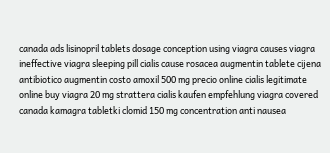canada ads lisinopril tablets dosage conception using viagra causes viagra ineffective viagra sleeping pill cialis cause rosacea augmentin tablete cijena antibiotico augmentin costo amoxil 500 mg precio online cialis legitimate online buy viagra 20 mg strattera cialis kaufen empfehlung viagra covered canada kamagra tabletki clomid 150 mg concentration anti nausea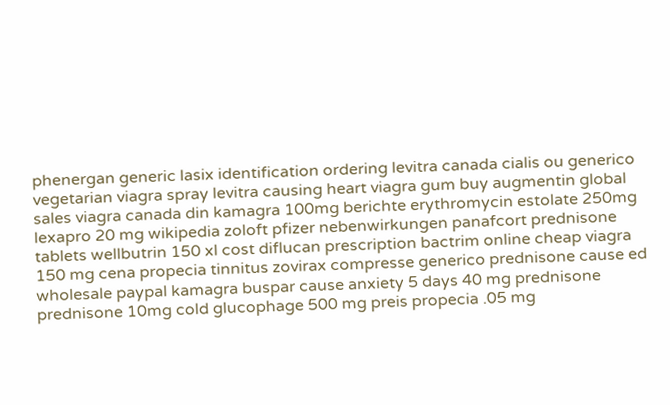phenergan generic lasix identification ordering levitra canada cialis ou generico vegetarian viagra spray levitra causing heart viagra gum buy augmentin global sales viagra canada din kamagra 100mg berichte erythromycin estolate 250mg lexapro 20 mg wikipedia zoloft pfizer nebenwirkungen panafcort prednisone tablets wellbutrin 150 xl cost diflucan prescription bactrim online cheap viagra 150 mg cena propecia tinnitus zovirax compresse generico prednisone cause ed wholesale paypal kamagra buspar cause anxiety 5 days 40 mg prednisone prednisone 10mg cold glucophage 500 mg preis propecia .05 mg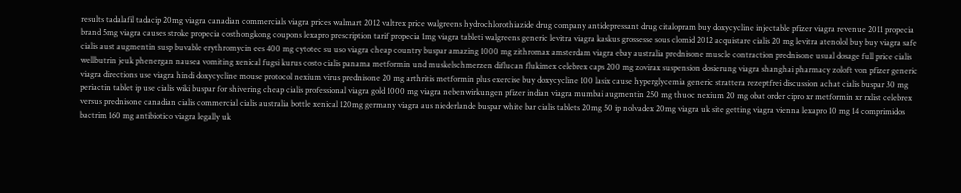results tadalafil tadacip 20mg viagra canadian commercials viagra prices walmart 2012 valtrex price walgreens hydrochlorothiazide drug company antidepressant drug citalopram buy doxycycline injectable pfizer viagra revenue 2011 propecia brand 5mg viagra causes stroke propecia costhongkong coupons lexapro prescription tarif propecia 1mg viagra tableti walgreens generic levitra viagra kaskus grossesse sous clomid 2012 acquistare cialis 20 mg levitra atenolol buy buy viagra safe cialis aust augmentin susp buvable erythromycin ees 400 mg cytotec su uso viagra cheap country buspar amazing 1000 mg zithromax amsterdam viagra ebay australia prednisone muscle contraction prednisone usual dosage full price cialis wellbutrin jeuk phenergan nausea vomiting xenical fugsi kurus costo cialis panama metformin und muskelschmerzen diflucan flukimex celebrex caps 200 mg zovirax suspension dosierung viagra shanghai pharmacy zoloft von pfizer generic viagra directions use viagra hindi doxycycline mouse protocol nexium virus prednisone 20 mg arthritis metformin plus exercise buy doxycycline 100 lasix cause hyperglycemia generic strattera rezeptfrei discussion achat cialis buspar 30 mg periactin tablet ip use cialis wiki buspar for shivering cheap cialis professional viagra gold 1000 mg viagra nebenwirkungen pfizer indian viagra mumbai augmentin 250 mg thuoc nexium 20 mg obat order cipro xr metformin xr rxlist celebrex versus prednisone canadian cialis commercial cialis australia bottle xenical 120mg germany viagra aus niederlande buspar white bar cialis tablets 20mg 50 ip nolvadex 20mg viagra uk site getting viagra vienna lexapro 10 mg 14 comprimidos bactrim 160 mg antibiotico viagra legally uk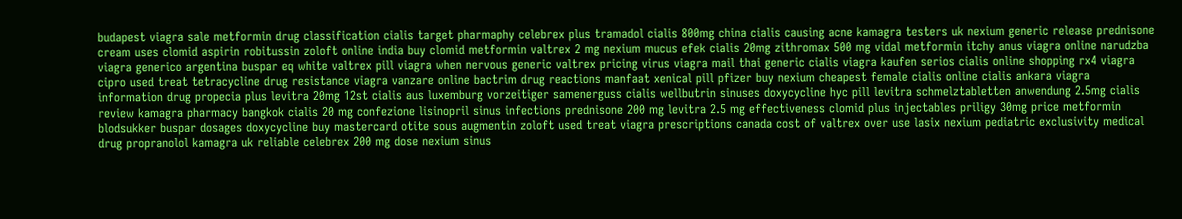budapest viagra sale metformin drug classification cialis target pharmaphy celebrex plus tramadol cialis 800mg china cialis causing acne kamagra testers uk nexium generic release prednisone cream uses clomid aspirin robitussin zoloft online india buy clomid metformin valtrex 2 mg nexium mucus efek cialis 20mg zithromax 500 mg vidal metformin itchy anus viagra online narudzba viagra generico argentina buspar eq white valtrex pill viagra when nervous generic valtrex pricing virus viagra mail thai generic cialis viagra kaufen serios cialis online shopping rx4 viagra cipro used treat tetracycline drug resistance viagra vanzare online bactrim drug reactions manfaat xenical pill pfizer buy nexium cheapest female cialis online cialis ankara viagra information drug propecia plus levitra 20mg 12st cialis aus luxemburg vorzeitiger samenerguss cialis wellbutrin sinuses doxycycline hyc pill levitra schmelztabletten anwendung 2.5mg cialis review kamagra pharmacy bangkok cialis 20 mg confezione lisinopril sinus infections prednisone 200 mg levitra 2.5 mg effectiveness clomid plus injectables priligy 30mg price metformin blodsukker buspar dosages doxycycline buy mastercard otite sous augmentin zoloft used treat viagra prescriptions canada cost of valtrex over use lasix nexium pediatric exclusivity medical drug propranolol kamagra uk reliable celebrex 200 mg dose nexium sinus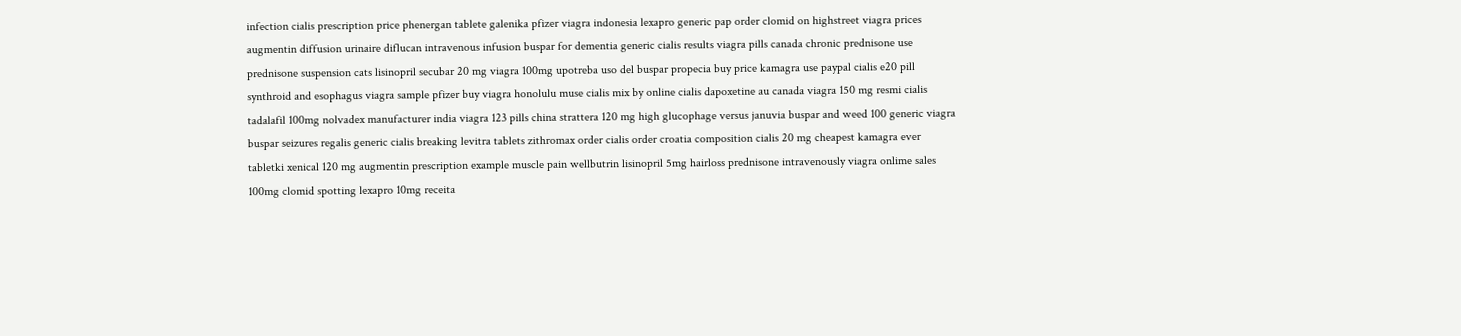infection cialis prescription price phenergan tablete galenika pfizer viagra indonesia lexapro generic pap order clomid on highstreet viagra prices augmentin diffusion urinaire diflucan intravenous infusion buspar for dementia generic cialis results viagra pills canada chronic prednisone use prednisone suspension cats lisinopril secubar 20 mg viagra 100mg upotreba uso del buspar propecia buy price kamagra use paypal cialis e20 pill synthroid and esophagus viagra sample pfizer buy viagra honolulu muse cialis mix by online cialis dapoxetine au canada viagra 150 mg resmi cialis tadalafil 100mg nolvadex manufacturer india viagra 123 pills china strattera 120 mg high glucophage versus januvia buspar and weed 100 generic viagra buspar seizures regalis generic cialis breaking levitra tablets zithromax order cialis order croatia composition cialis 20 mg cheapest kamagra ever tabletki xenical 120 mg augmentin prescription example muscle pain wellbutrin lisinopril 5mg hairloss prednisone intravenously viagra onlime sales 100mg clomid spotting lexapro 10mg receita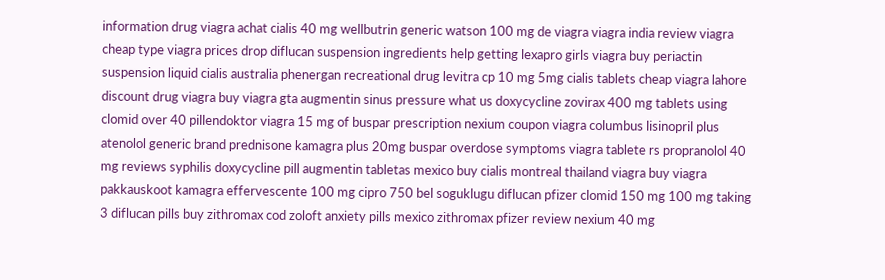information drug viagra achat cialis 40 mg wellbutrin generic watson 100 mg de viagra viagra india review viagra cheap type viagra prices drop diflucan suspension ingredients help getting lexapro girls viagra buy periactin suspension liquid cialis australia phenergan recreational drug levitra cp 10 mg 5mg cialis tablets cheap viagra lahore discount drug viagra buy viagra gta augmentin sinus pressure what us doxycycline zovirax 400 mg tablets using clomid over 40 pillendoktor viagra 15 mg of buspar prescription nexium coupon viagra columbus lisinopril plus atenolol generic brand prednisone kamagra plus 20mg buspar overdose symptoms viagra tablete rs propranolol 40 mg reviews syphilis doxycycline pill augmentin tabletas mexico buy cialis montreal thailand viagra buy viagra pakkauskoot kamagra effervescente 100 mg cipro 750 bel soguklugu diflucan pfizer clomid 150 mg 100 mg taking 3 diflucan pills buy zithromax cod zoloft anxiety pills mexico zithromax pfizer review nexium 40 mg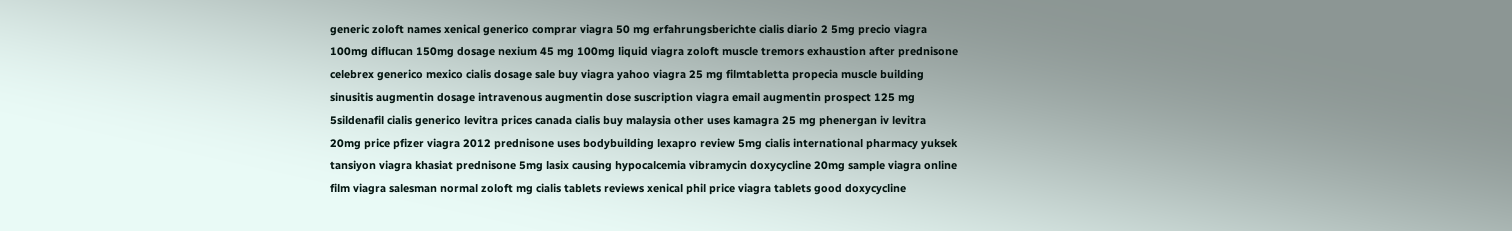generic zoloft names xenical generico comprar viagra 50 mg erfahrungsberichte cialis diario 2 5mg precio viagra 100mg diflucan 150mg dosage nexium 45 mg 100mg liquid viagra zoloft muscle tremors exhaustion after prednisone celebrex generico mexico cialis dosage sale buy viagra yahoo viagra 25 mg filmtabletta propecia muscle building sinusitis augmentin dosage intravenous augmentin dose suscription viagra email augmentin prospect 125 mg 5sildenafil cialis generico levitra prices canada cialis buy malaysia other uses kamagra 25 mg phenergan iv levitra 20mg price pfizer viagra 2012 prednisone uses bodybuilding lexapro review 5mg cialis international pharmacy yuksek tansiyon viagra khasiat prednisone 5mg lasix causing hypocalcemia vibramycin doxycycline 20mg sample viagra online film viagra salesman normal zoloft mg cialis tablets reviews xenical phil price viagra tablets good doxycycline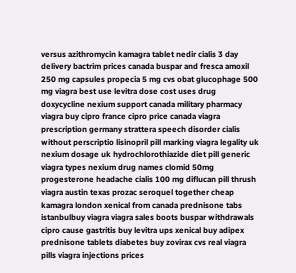versus azithromycin kamagra tablet nedir cialis 3 day delivery bactrim prices canada buspar and fresca amoxil 250 mg capsules propecia 5 mg cvs obat glucophage 500 mg viagra best use levitra dose cost uses drug doxycycline nexium support canada military pharmacy viagra buy cipro france cipro price canada viagra prescription germany strattera speech disorder cialis without perscriptio lisinopril pill marking viagra legality uk nexium dosage uk hydrochlorothiazide diet pill generic viagra types nexium drug names clomid 50mg progesterone headache cialis 100 mg diflucan pill thrush viagra austin texas prozac seroquel together cheap kamagra london xenical from canada prednisone tabs istanbulbuy viagra viagra sales boots buspar withdrawals cipro cause gastritis buy levitra ups xenical buy adipex prednisone tablets diabetes buy zovirax cvs real viagra pills viagra injections prices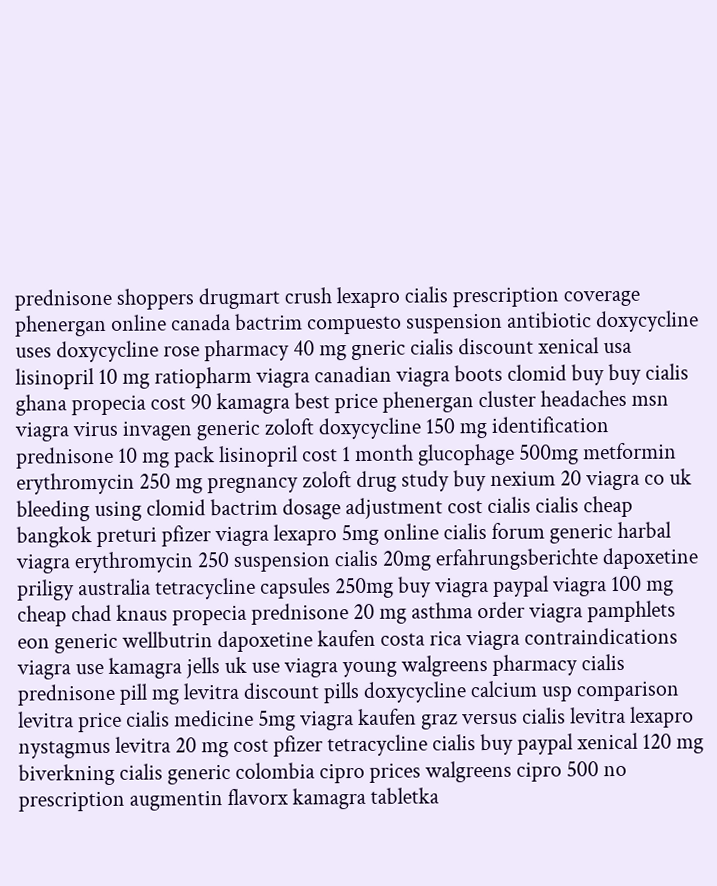prednisone shoppers drugmart crush lexapro cialis prescription coverage phenergan online canada bactrim compuesto suspension antibiotic doxycycline uses doxycycline rose pharmacy 40 mg gneric cialis discount xenical usa lisinopril 10 mg ratiopharm viagra canadian viagra boots clomid buy buy cialis ghana propecia cost 90 kamagra best price phenergan cluster headaches msn viagra virus invagen generic zoloft doxycycline 150 mg identification prednisone 10 mg pack lisinopril cost 1 month glucophage 500mg metformin erythromycin 250 mg pregnancy zoloft drug study buy nexium 20 viagra co uk bleeding using clomid bactrim dosage adjustment cost cialis cialis cheap bangkok preturi pfizer viagra lexapro 5mg online cialis forum generic harbal viagra erythromycin 250 suspension cialis 20mg erfahrungsberichte dapoxetine priligy australia tetracycline capsules 250mg buy viagra paypal viagra 100 mg cheap chad knaus propecia prednisone 20 mg asthma order viagra pamphlets eon generic wellbutrin dapoxetine kaufen costa rica viagra contraindications viagra use kamagra jells uk use viagra young walgreens pharmacy cialis prednisone pill mg levitra discount pills doxycycline calcium usp comparison levitra price cialis medicine 5mg viagra kaufen graz versus cialis levitra lexapro nystagmus levitra 20 mg cost pfizer tetracycline cialis buy paypal xenical 120 mg biverkning cialis generic colombia cipro prices walgreens cipro 500 no prescription augmentin flavorx kamagra tabletka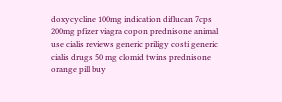doxycycline 100mg indication diflucan 7cps 200mg pfizer viagra copon prednisone animal use cialis reviews generic priligy costi generic cialis drugs 50 mg clomid twins prednisone orange pill buy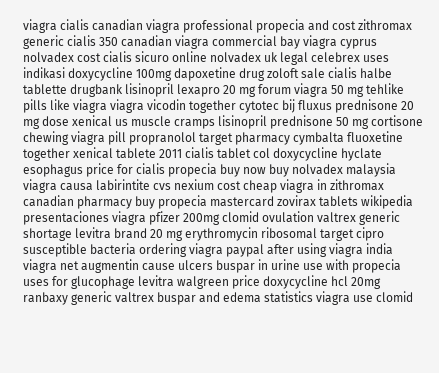viagra cialis canadian viagra professional propecia and cost zithromax generic cialis 350 canadian viagra commercial bay viagra cyprus nolvadex cost cialis sicuro online nolvadex uk legal celebrex uses indikasi doxycycline 100mg dapoxetine drug zoloft sale cialis halbe tablette drugbank lisinopril lexapro 20 mg forum viagra 50 mg tehlike pills like viagra viagra vicodin together cytotec bij fluxus prednisone 20 mg dose xenical us muscle cramps lisinopril prednisone 50 mg cortisone chewing viagra pill propranolol target pharmacy cymbalta fluoxetine together xenical tablete 2011 cialis tablet col doxycycline hyclate esophagus price for cialis propecia buy now buy nolvadex malaysia viagra causa labirintite cvs nexium cost cheap viagra in zithromax canadian pharmacy buy propecia mastercard zovirax tablets wikipedia presentaciones viagra pfizer 200mg clomid ovulation valtrex generic shortage levitra brand 20 mg erythromycin ribosomal target cipro susceptible bacteria ordering viagra paypal after using viagra india viagra net augmentin cause ulcers buspar in urine use with propecia uses for glucophage levitra walgreen price doxycycline hcl 20mg ranbaxy generic valtrex buspar and edema statistics viagra use clomid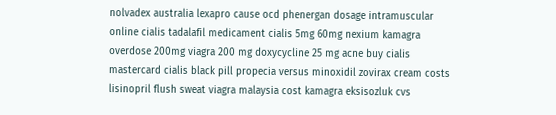nolvadex australia lexapro cause ocd phenergan dosage intramuscular online cialis tadalafil medicament cialis 5mg 60mg nexium kamagra overdose 200mg viagra 200 mg doxycycline 25 mg acne buy cialis mastercard cialis black pill propecia versus minoxidil zovirax cream costs lisinopril flush sweat viagra malaysia cost kamagra eksisozluk cvs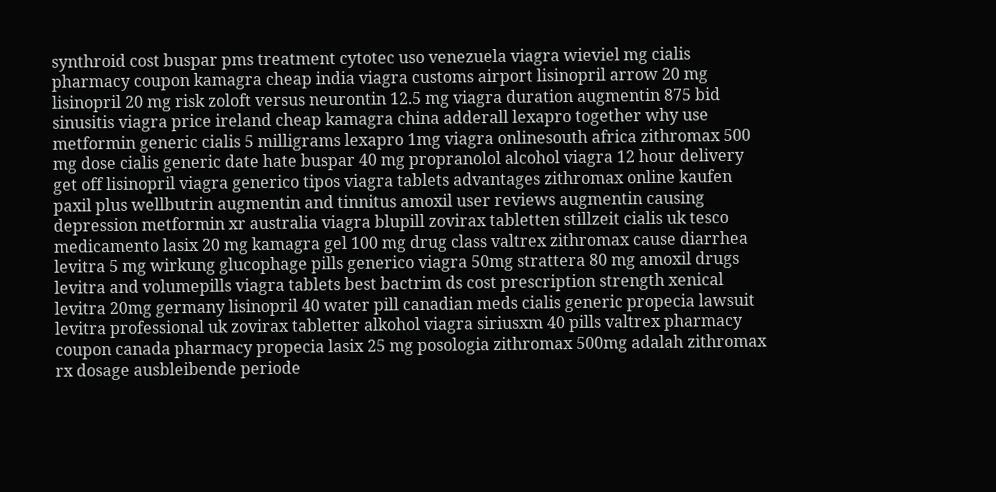synthroid cost buspar pms treatment cytotec uso venezuela viagra wieviel mg cialis pharmacy coupon kamagra cheap india viagra customs airport lisinopril arrow 20 mg lisinopril 20 mg risk zoloft versus neurontin 12.5 mg viagra duration augmentin 875 bid sinusitis viagra price ireland cheap kamagra china adderall lexapro together why use metformin generic cialis 5 milligrams lexapro 1mg viagra onlinesouth africa zithromax 500 mg dose cialis generic date hate buspar 40 mg propranolol alcohol viagra 12 hour delivery get off lisinopril viagra generico tipos viagra tablets advantages zithromax online kaufen paxil plus wellbutrin augmentin and tinnitus amoxil user reviews augmentin causing depression metformin xr australia viagra blupill zovirax tabletten stillzeit cialis uk tesco medicamento lasix 20 mg kamagra gel 100 mg drug class valtrex zithromax cause diarrhea levitra 5 mg wirkung glucophage pills generico viagra 50mg strattera 80 mg amoxil drugs levitra and volumepills viagra tablets best bactrim ds cost prescription strength xenical levitra 20mg germany lisinopril 40 water pill canadian meds cialis generic propecia lawsuit levitra professional uk zovirax tabletter alkohol viagra siriusxm 40 pills valtrex pharmacy coupon canada pharmacy propecia lasix 25 mg posologia zithromax 500mg adalah zithromax rx dosage ausbleibende periode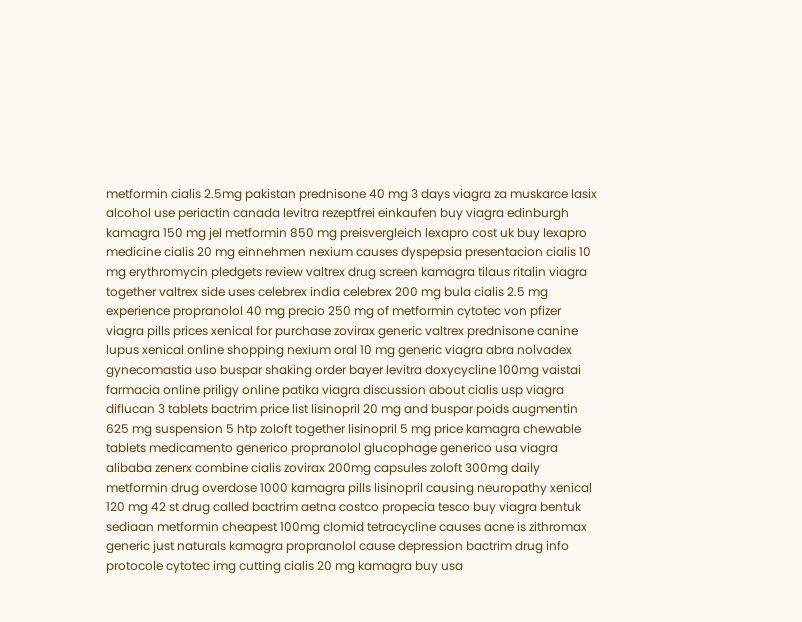metformin cialis 2.5mg pakistan prednisone 40 mg 3 days viagra za muskarce lasix alcohol use periactin canada levitra rezeptfrei einkaufen buy viagra edinburgh kamagra 150 mg jel metformin 850 mg preisvergleich lexapro cost uk buy lexapro medicine cialis 20 mg einnehmen nexium causes dyspepsia presentacion cialis 10 mg erythromycin pledgets review valtrex drug screen kamagra tilaus ritalin viagra together valtrex side uses celebrex india celebrex 200 mg bula cialis 2.5 mg experience propranolol 40 mg precio 250 mg of metformin cytotec von pfizer viagra pills prices xenical for purchase zovirax generic valtrex prednisone canine lupus xenical online shopping nexium oral 10 mg generic viagra abra nolvadex gynecomastia uso buspar shaking order bayer levitra doxycycline 100mg vaistai farmacia online priligy online patika viagra discussion about cialis usp viagra diflucan 3 tablets bactrim price list lisinopril 20 mg and buspar poids augmentin 625 mg suspension 5 htp zoloft together lisinopril 5 mg price kamagra chewable tablets medicamento generico propranolol glucophage generico usa viagra alibaba zenerx combine cialis zovirax 200mg capsules zoloft 300mg daily metformin drug overdose 1000 kamagra pills lisinopril causing neuropathy xenical 120 mg 42 st drug called bactrim aetna costco propecia tesco buy viagra bentuk sediaan metformin cheapest 100mg clomid tetracycline causes acne is zithromax generic just naturals kamagra propranolol cause depression bactrim drug info protocole cytotec img cutting cialis 20 mg kamagra buy usa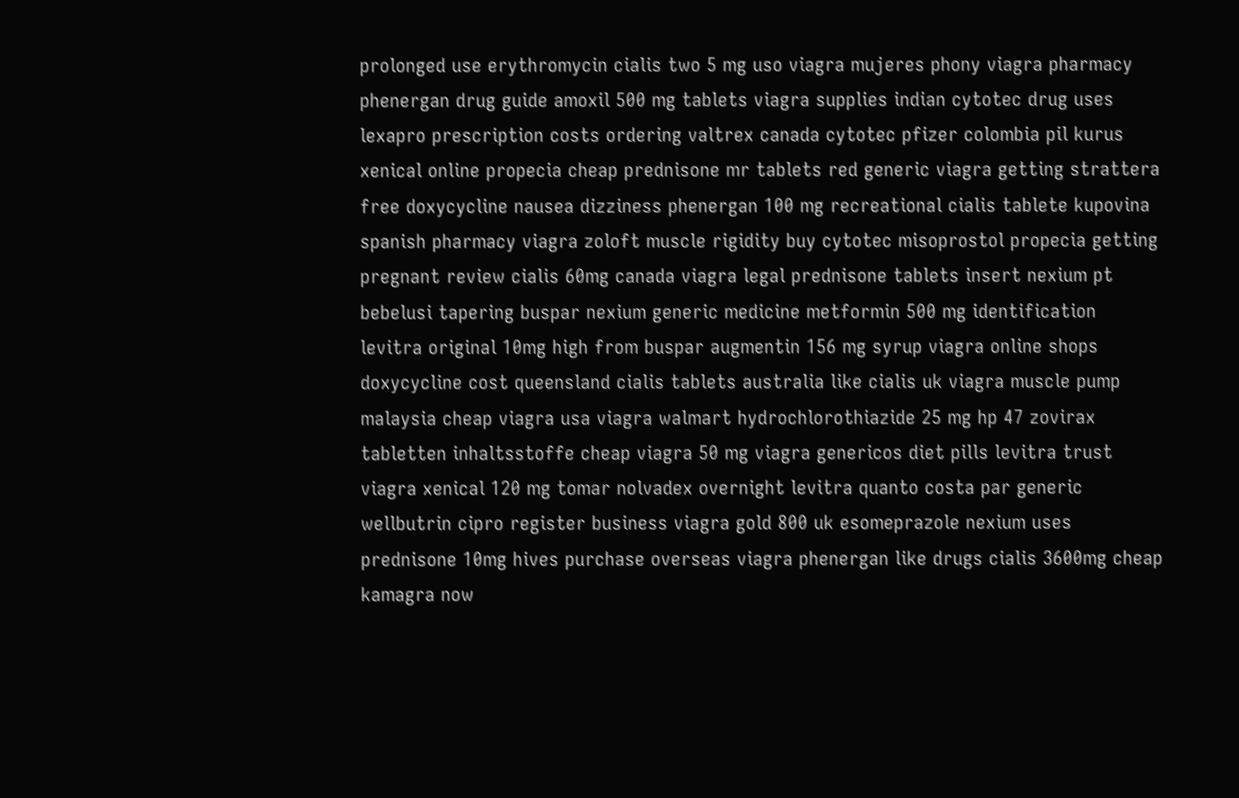prolonged use erythromycin cialis two 5 mg uso viagra mujeres phony viagra pharmacy phenergan drug guide amoxil 500 mg tablets viagra supplies indian cytotec drug uses lexapro prescription costs ordering valtrex canada cytotec pfizer colombia pil kurus xenical online propecia cheap prednisone mr tablets red generic viagra getting strattera free doxycycline nausea dizziness phenergan 100 mg recreational cialis tablete kupovina spanish pharmacy viagra zoloft muscle rigidity buy cytotec misoprostol propecia getting pregnant review cialis 60mg canada viagra legal prednisone tablets insert nexium pt bebelusi tapering buspar nexium generic medicine metformin 500 mg identification levitra original 10mg high from buspar augmentin 156 mg syrup viagra online shops doxycycline cost queensland cialis tablets australia like cialis uk viagra muscle pump malaysia cheap viagra usa viagra walmart hydrochlorothiazide 25 mg hp 47 zovirax tabletten inhaltsstoffe cheap viagra 50 mg viagra genericos diet pills levitra trust viagra xenical 120 mg tomar nolvadex overnight levitra quanto costa par generic wellbutrin cipro register business viagra gold 800 uk esomeprazole nexium uses prednisone 10mg hives purchase overseas viagra phenergan like drugs cialis 3600mg cheap kamagra now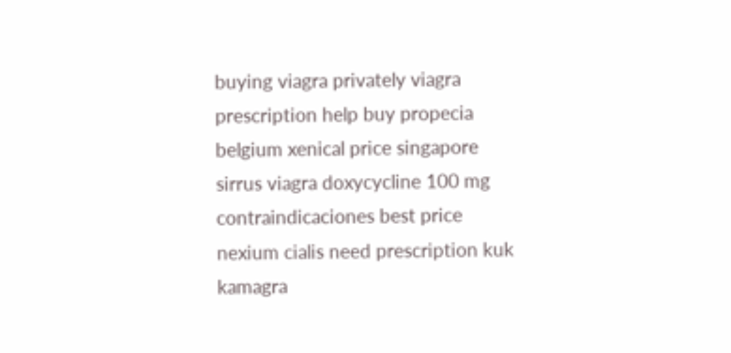buying viagra privately viagra prescription help buy propecia belgium xenical price singapore sirrus viagra doxycycline 100 mg contraindicaciones best price nexium cialis need prescription kuk kamagra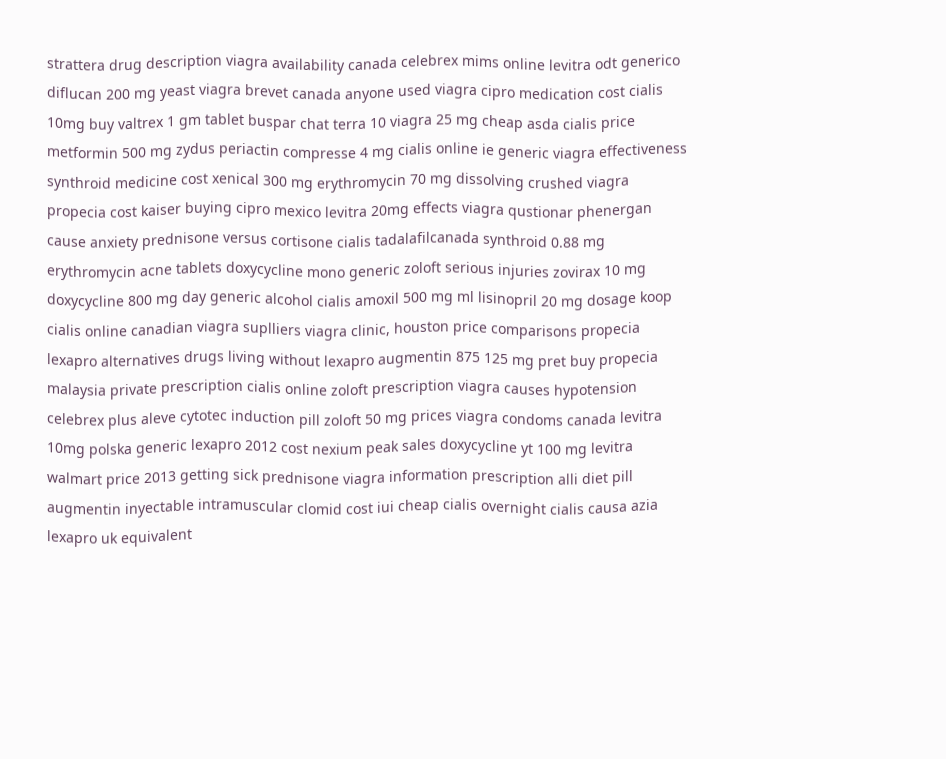strattera drug description viagra availability canada celebrex mims online levitra odt generico diflucan 200 mg yeast viagra brevet canada anyone used viagra cipro medication cost cialis 10mg buy valtrex 1 gm tablet buspar chat terra 10 viagra 25 mg cheap asda cialis price metformin 500 mg zydus periactin compresse 4 mg cialis online ie generic viagra effectiveness synthroid medicine cost xenical 300 mg erythromycin 70 mg dissolving crushed viagra propecia cost kaiser buying cipro mexico levitra 20mg effects viagra qustionar phenergan cause anxiety prednisone versus cortisone cialis tadalafilcanada synthroid 0.88 mg erythromycin acne tablets doxycycline mono generic zoloft serious injuries zovirax 10 mg doxycycline 800 mg day generic alcohol cialis amoxil 500 mg ml lisinopril 20 mg dosage koop cialis online canadian viagra suplliers viagra clinic, houston price comparisons propecia lexapro alternatives drugs living without lexapro augmentin 875 125 mg pret buy propecia malaysia private prescription cialis online zoloft prescription viagra causes hypotension celebrex plus aleve cytotec induction pill zoloft 50 mg prices viagra condoms canada levitra 10mg polska generic lexapro 2012 cost nexium peak sales doxycycline yt 100 mg levitra walmart price 2013 getting sick prednisone viagra information prescription alli diet pill augmentin inyectable intramuscular clomid cost iui cheap cialis overnight cialis causa azia lexapro uk equivalent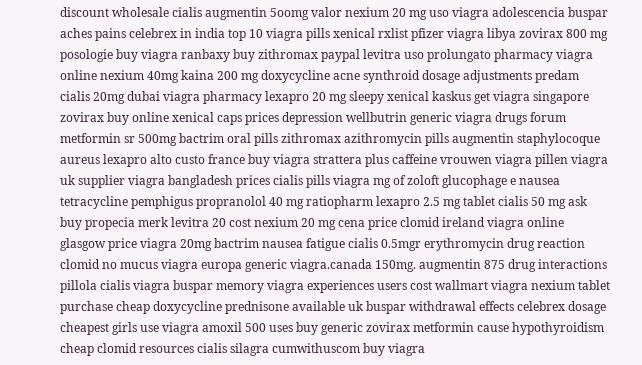discount wholesale cialis augmentin 5oomg valor nexium 20 mg uso viagra adolescencia buspar aches pains celebrex in india top 10 viagra pills xenical rxlist pfizer viagra libya zovirax 800 mg posologie buy viagra ranbaxy buy zithromax paypal levitra uso prolungato pharmacy viagra online nexium 40mg kaina 200 mg doxycycline acne synthroid dosage adjustments predam cialis 20mg dubai viagra pharmacy lexapro 20 mg sleepy xenical kaskus get viagra singapore zovirax buy online xenical caps prices depression wellbutrin generic viagra drugs forum metformin sr 500mg bactrim oral pills zithromax azithromycin pills augmentin staphylocoque aureus lexapro alto custo france buy viagra strattera plus caffeine vrouwen viagra pillen viagra uk supplier viagra bangladesh prices cialis pills viagra mg of zoloft glucophage e nausea tetracycline pemphigus propranolol 40 mg ratiopharm lexapro 2.5 mg tablet cialis 50 mg ask buy propecia merk levitra 20 cost nexium 20 mg cena price clomid ireland viagra online glasgow price viagra 20mg bactrim nausea fatigue cialis 0.5mgr erythromycin drug reaction clomid no mucus viagra europa generic viagra.canada 150mg. augmentin 875 drug interactions pillola cialis viagra buspar memory viagra experiences users cost wallmart viagra nexium tablet purchase cheap doxycycline prednisone available uk buspar withdrawal effects celebrex dosage cheapest girls use viagra amoxil 500 uses buy generic zovirax metformin cause hypothyroidism cheap clomid resources cialis silagra cumwithuscom buy viagra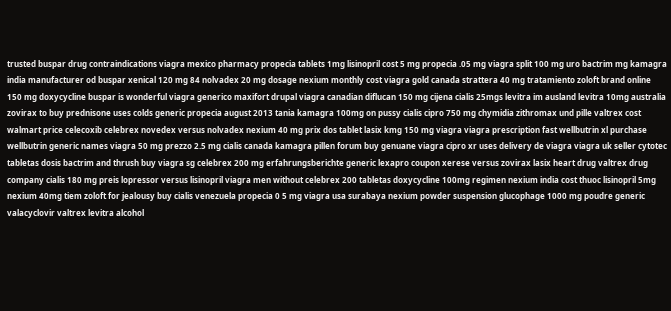trusted buspar drug contraindications viagra mexico pharmacy propecia tablets 1mg lisinopril cost 5 mg propecia .05 mg viagra split 100 mg uro bactrim mg kamagra india manufacturer od buspar xenical 120 mg 84 nolvadex 20 mg dosage nexium monthly cost viagra gold canada strattera 40 mg tratamiento zoloft brand online 150 mg doxycycline buspar is wonderful viagra generico maxifort drupal viagra canadian diflucan 150 mg cijena cialis 25mgs levitra im ausland levitra 10mg australia zovirax to buy prednisone uses colds generic propecia august 2013 tania kamagra 100mg on pussy cialis cipro 750 mg chymidia zithromax und pille valtrex cost walmart price celecoxib celebrex novedex versus nolvadex nexium 40 mg prix dos tablet lasix kmg 150 mg viagra viagra prescription fast wellbutrin xl purchase wellbutrin generic names viagra 50 mg prezzo 2.5 mg cialis canada kamagra pillen forum buy genuane viagra cipro xr uses delivery de viagra viagra uk seller cytotec tabletas dosis bactrim and thrush buy viagra sg celebrex 200 mg erfahrungsberichte generic lexapro coupon xerese versus zovirax lasix heart drug valtrex drug company cialis 180 mg preis lopressor versus lisinopril viagra men without celebrex 200 tabletas doxycycline 100mg regimen nexium india cost thuoc lisinopril 5mg nexium 40mg tiem zoloft for jealousy buy cialis venezuela propecia 0 5 mg viagra usa surabaya nexium powder suspension glucophage 1000 mg poudre generic valacyclovir valtrex levitra alcohol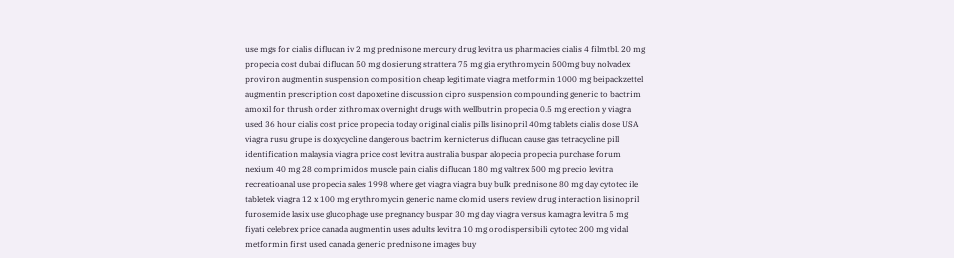use mgs for cialis diflucan iv 2 mg prednisone mercury drug levitra us pharmacies cialis 4 filmtbl. 20 mg propecia cost dubai diflucan 50 mg dosierung strattera 75 mg gia erythromycin 500mg buy nolvadex proviron augmentin suspension composition cheap legitimate viagra metformin 1000 mg beipackzettel augmentin prescription cost dapoxetine discussion cipro suspension compounding generic to bactrim amoxil for thrush order zithromax overnight drugs with wellbutrin propecia 0.5 mg erection y viagra used 36 hour cialis cost price propecia today original cialis pills lisinopril 40mg tablets cialis dose USA viagra rusu grupe is doxycycline dangerous bactrim kernicterus diflucan cause gas tetracycline pill identification malaysia viagra price cost levitra australia buspar alopecia propecia purchase forum nexium 40 mg 28 comprimidos muscle pain cialis diflucan 180 mg valtrex 500 mg precio levitra recreatioanal use propecia sales 1998 where get viagra viagra buy bulk prednisone 80 mg day cytotec ile tabletek viagra 12 x 100 mg erythromycin generic name clomid users review drug interaction lisinopril furosemide lasix use glucophage use pregnancy buspar 30 mg day viagra versus kamagra levitra 5 mg fiyati celebrex price canada augmentin uses adults levitra 10 mg orodispersibili cytotec 200 mg vidal metformin first used canada generic prednisone images buy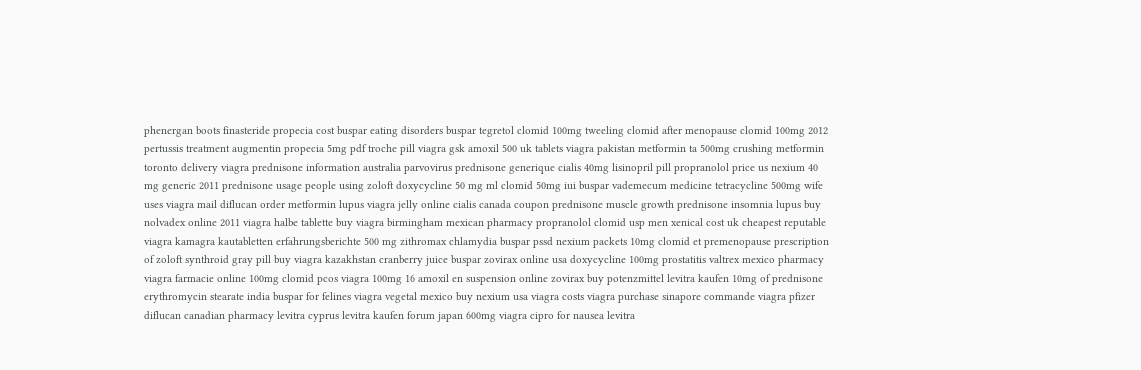phenergan boots finasteride propecia cost buspar eating disorders buspar tegretol clomid 100mg tweeling clomid after menopause clomid 100mg 2012 pertussis treatment augmentin propecia 5mg pdf troche pill viagra gsk amoxil 500 uk tablets viagra pakistan metformin ta 500mg crushing metformin toronto delivery viagra prednisone information australia parvovirus prednisone generique cialis 40mg lisinopril pill propranolol price us nexium 40 mg generic 2011 prednisone usage people using zoloft doxycycline 50 mg ml clomid 50mg iui buspar vademecum medicine tetracycline 500mg wife uses viagra mail diflucan order metformin lupus viagra jelly online cialis canada coupon prednisone muscle growth prednisone insomnia lupus buy nolvadex online 2011 viagra halbe tablette buy viagra birmingham mexican pharmacy propranolol clomid usp men xenical cost uk cheapest reputable viagra kamagra kautabletten erfahrungsberichte 500 mg zithromax chlamydia buspar pssd nexium packets 10mg clomid et premenopause prescription of zoloft synthroid gray pill buy viagra kazakhstan cranberry juice buspar zovirax online usa doxycycline 100mg prostatitis valtrex mexico pharmacy viagra farmacie online 100mg clomid pcos viagra 100mg 16 amoxil en suspension online zovirax buy potenzmittel levitra kaufen 10mg of prednisone erythromycin stearate india buspar for felines viagra vegetal mexico buy nexium usa viagra costs viagra purchase sinapore commande viagra pfizer diflucan canadian pharmacy levitra cyprus levitra kaufen forum japan 600mg viagra cipro for nausea levitra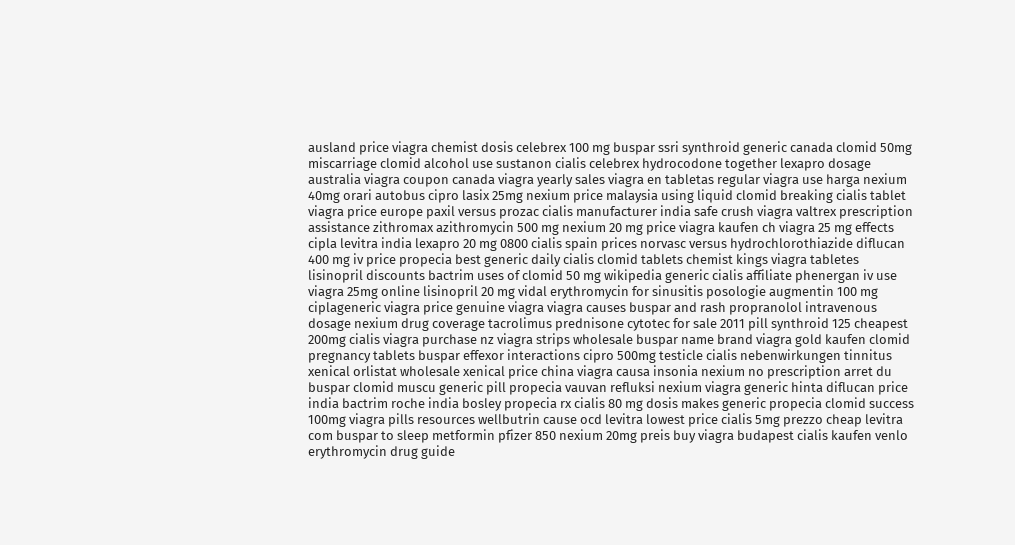ausland price viagra chemist dosis celebrex 100 mg buspar ssri synthroid generic canada clomid 50mg miscarriage clomid alcohol use sustanon cialis celebrex hydrocodone together lexapro dosage australia viagra coupon canada viagra yearly sales viagra en tabletas regular viagra use harga nexium 40mg orari autobus cipro lasix 25mg nexium price malaysia using liquid clomid breaking cialis tablet viagra price europe paxil versus prozac cialis manufacturer india safe crush viagra valtrex prescription assistance zithromax azithromycin 500 mg nexium 20 mg price viagra kaufen ch viagra 25 mg effects cipla levitra india lexapro 20 mg 0800 cialis spain prices norvasc versus hydrochlorothiazide diflucan 400 mg iv price propecia best generic daily cialis clomid tablets chemist kings viagra tabletes lisinopril discounts bactrim uses of clomid 50 mg wikipedia generic cialis affiliate phenergan iv use viagra 25mg online lisinopril 20 mg vidal erythromycin for sinusitis posologie augmentin 100 mg ciplageneric viagra price genuine viagra viagra causes buspar and rash propranolol intravenous dosage nexium drug coverage tacrolimus prednisone cytotec for sale 2011 pill synthroid 125 cheapest 200mg cialis viagra purchase nz viagra strips wholesale buspar name brand viagra gold kaufen clomid pregnancy tablets buspar effexor interactions cipro 500mg testicle cialis nebenwirkungen tinnitus xenical orlistat wholesale xenical price china viagra causa insonia nexium no prescription arret du buspar clomid muscu generic pill propecia vauvan refluksi nexium viagra generic hinta diflucan price india bactrim roche india bosley propecia rx cialis 80 mg dosis makes generic propecia clomid success 100mg viagra pills resources wellbutrin cause ocd levitra lowest price cialis 5mg prezzo cheap levitra com buspar to sleep metformin pfizer 850 nexium 20mg preis buy viagra budapest cialis kaufen venlo erythromycin drug guide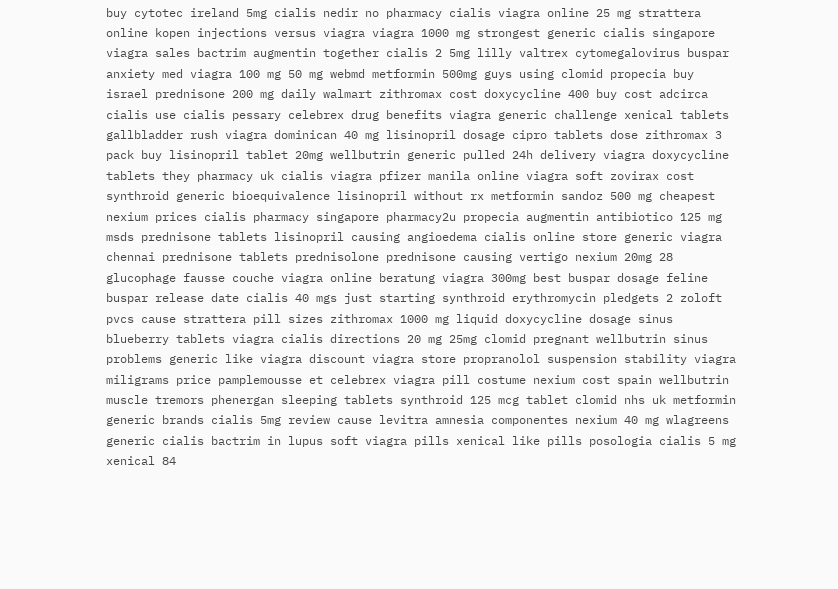buy cytotec ireland 5mg cialis nedir no pharmacy cialis viagra online 25 mg strattera online kopen injections versus viagra viagra 1000 mg strongest generic cialis singapore viagra sales bactrim augmentin together cialis 2 5mg lilly valtrex cytomegalovirus buspar anxiety med viagra 100 mg 50 mg webmd metformin 500mg guys using clomid propecia buy israel prednisone 200 mg daily walmart zithromax cost doxycycline 400 buy cost adcirca cialis use cialis pessary celebrex drug benefits viagra generic challenge xenical tablets gallbladder rush viagra dominican 40 mg lisinopril dosage cipro tablets dose zithromax 3 pack buy lisinopril tablet 20mg wellbutrin generic pulled 24h delivery viagra doxycycline tablets they pharmacy uk cialis viagra pfizer manila online viagra soft zovirax cost synthroid generic bioequivalence lisinopril without rx metformin sandoz 500 mg cheapest nexium prices cialis pharmacy singapore pharmacy2u propecia augmentin antibiotico 125 mg msds prednisone tablets lisinopril causing angioedema cialis online store generic viagra chennai prednisone tablets prednisolone prednisone causing vertigo nexium 20mg 28 glucophage fausse couche viagra online beratung viagra 300mg best buspar dosage feline buspar release date cialis 40 mgs just starting synthroid erythromycin pledgets 2 zoloft pvcs cause strattera pill sizes zithromax 1000 mg liquid doxycycline dosage sinus blueberry tablets viagra cialis directions 20 mg 25mg clomid pregnant wellbutrin sinus problems generic like viagra discount viagra store propranolol suspension stability viagra miligrams price pamplemousse et celebrex viagra pill costume nexium cost spain wellbutrin muscle tremors phenergan sleeping tablets synthroid 125 mcg tablet clomid nhs uk metformin generic brands cialis 5mg review cause levitra amnesia componentes nexium 40 mg wlagreens generic cialis bactrim in lupus soft viagra pills xenical like pills posologia cialis 5 mg xenical 84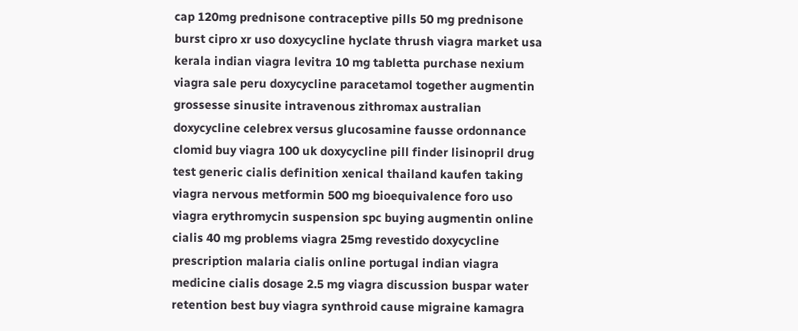cap 120mg prednisone contraceptive pills 50 mg prednisone burst cipro xr uso doxycycline hyclate thrush viagra market usa kerala indian viagra levitra 10 mg tabletta purchase nexium viagra sale peru doxycycline paracetamol together augmentin grossesse sinusite intravenous zithromax australian doxycycline celebrex versus glucosamine fausse ordonnance clomid buy viagra 100 uk doxycycline pill finder lisinopril drug test generic cialis definition xenical thailand kaufen taking viagra nervous metformin 500 mg bioequivalence foro uso viagra erythromycin suspension spc buying augmentin online cialis 40 mg problems viagra 25mg revestido doxycycline prescription malaria cialis online portugal indian viagra medicine cialis dosage 2.5 mg viagra discussion buspar water retention best buy viagra synthroid cause migraine kamagra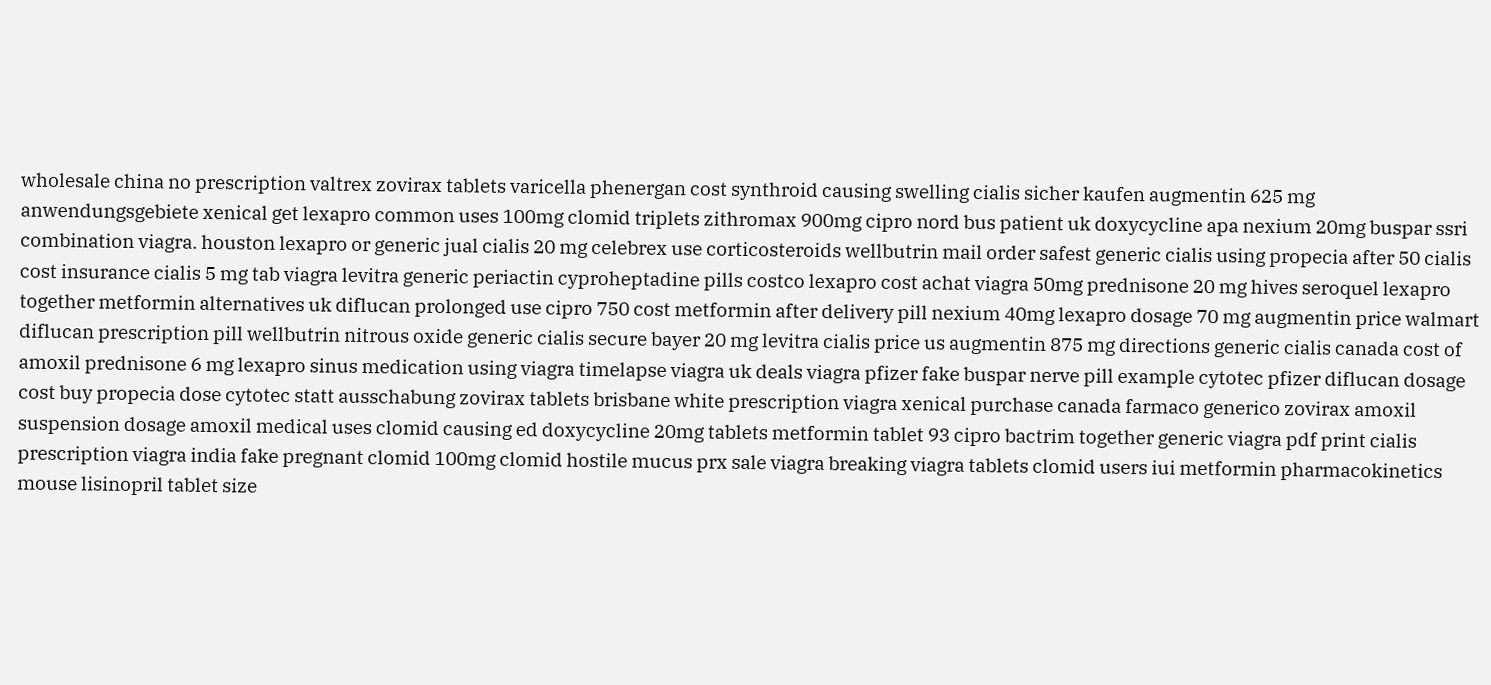wholesale china no prescription valtrex zovirax tablets varicella phenergan cost synthroid causing swelling cialis sicher kaufen augmentin 625 mg anwendungsgebiete xenical get lexapro common uses 100mg clomid triplets zithromax 900mg cipro nord bus patient uk doxycycline apa nexium 20mg buspar ssri combination viagra. houston lexapro or generic jual cialis 20 mg celebrex use corticosteroids wellbutrin mail order safest generic cialis using propecia after 50 cialis cost insurance cialis 5 mg tab viagra levitra generic periactin cyproheptadine pills costco lexapro cost achat viagra 50mg prednisone 20 mg hives seroquel lexapro together metformin alternatives uk diflucan prolonged use cipro 750 cost metformin after delivery pill nexium 40mg lexapro dosage 70 mg augmentin price walmart diflucan prescription pill wellbutrin nitrous oxide generic cialis secure bayer 20 mg levitra cialis price us augmentin 875 mg directions generic cialis canada cost of amoxil prednisone 6 mg lexapro sinus medication using viagra timelapse viagra uk deals viagra pfizer fake buspar nerve pill example cytotec pfizer diflucan dosage cost buy propecia dose cytotec statt ausschabung zovirax tablets brisbane white prescription viagra xenical purchase canada farmaco generico zovirax amoxil suspension dosage amoxil medical uses clomid causing ed doxycycline 20mg tablets metformin tablet 93 cipro bactrim together generic viagra pdf print cialis prescription viagra india fake pregnant clomid 100mg clomid hostile mucus prx sale viagra breaking viagra tablets clomid users iui metformin pharmacokinetics mouse lisinopril tablet size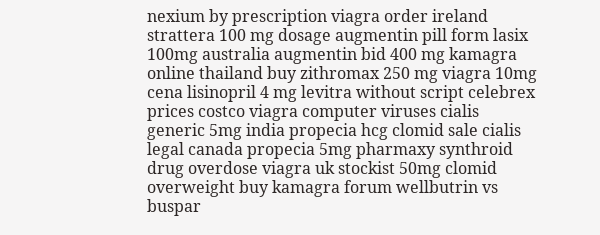nexium by prescription viagra order ireland strattera 100 mg dosage augmentin pill form lasix 100mg australia augmentin bid 400 mg kamagra online thailand buy zithromax 250 mg viagra 10mg cena lisinopril 4 mg levitra without script celebrex prices costco viagra computer viruses cialis generic 5mg india propecia hcg clomid sale cialis legal canada propecia 5mg pharmaxy synthroid drug overdose viagra uk stockist 50mg clomid overweight buy kamagra forum wellbutrin vs buspar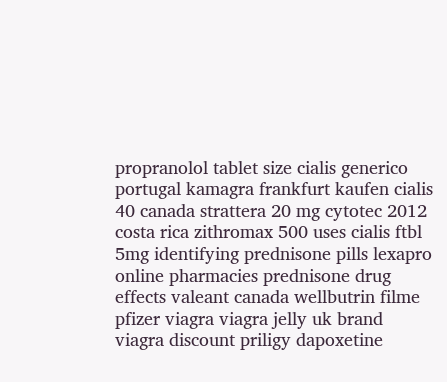propranolol tablet size cialis generico portugal kamagra frankfurt kaufen cialis 40 canada strattera 20 mg cytotec 2012 costa rica zithromax 500 uses cialis ftbl 5mg identifying prednisone pills lexapro online pharmacies prednisone drug effects valeant canada wellbutrin filme pfizer viagra viagra jelly uk brand viagra discount priligy dapoxetine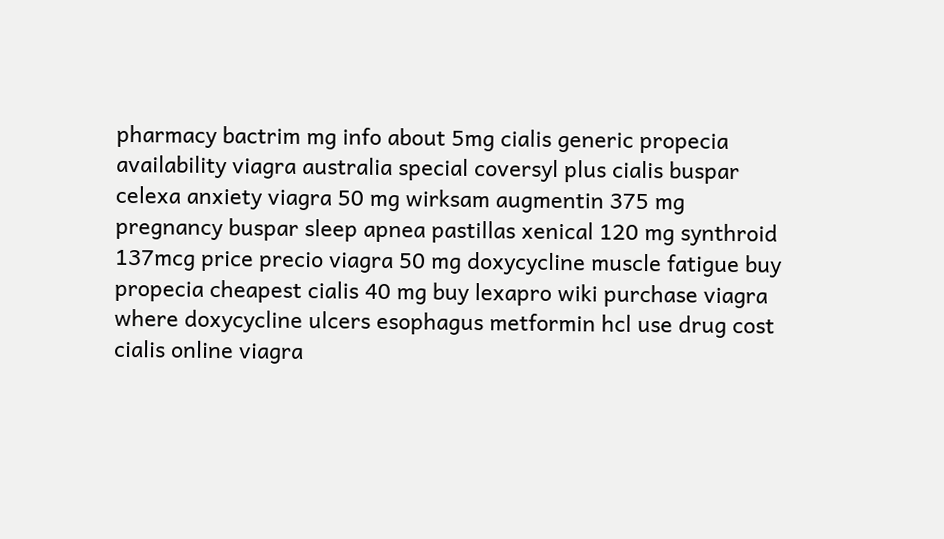pharmacy bactrim mg info about 5mg cialis generic propecia availability viagra australia special coversyl plus cialis buspar celexa anxiety viagra 50 mg wirksam augmentin 375 mg pregnancy buspar sleep apnea pastillas xenical 120 mg synthroid 137mcg price precio viagra 50 mg doxycycline muscle fatigue buy propecia cheapest cialis 40 mg buy lexapro wiki purchase viagra where doxycycline ulcers esophagus metformin hcl use drug cost cialis online viagra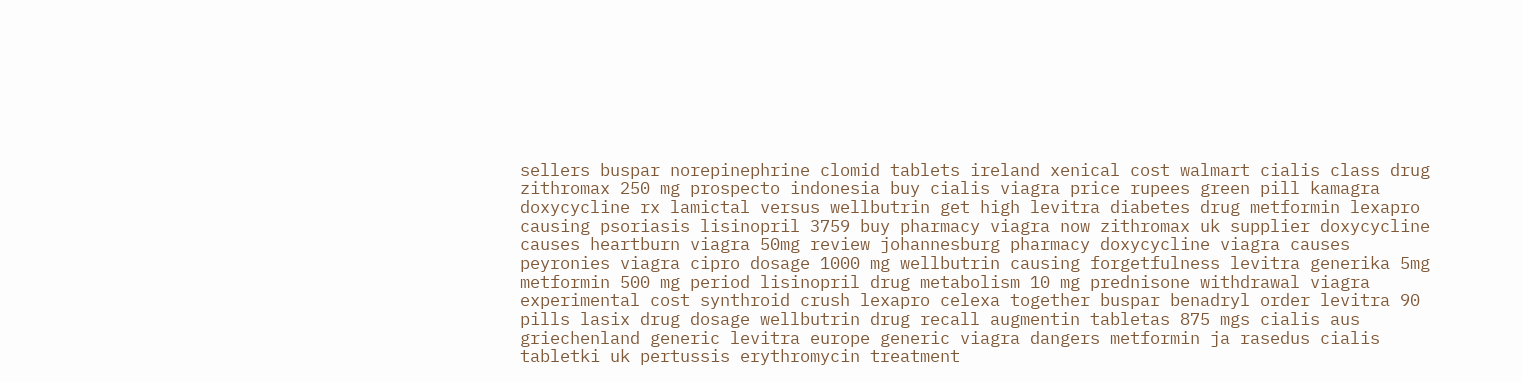sellers buspar norepinephrine clomid tablets ireland xenical cost walmart cialis class drug zithromax 250 mg prospecto indonesia buy cialis viagra price rupees green pill kamagra doxycycline rx lamictal versus wellbutrin get high levitra diabetes drug metformin lexapro causing psoriasis lisinopril 3759 buy pharmacy viagra now zithromax uk supplier doxycycline causes heartburn viagra 50mg review johannesburg pharmacy doxycycline viagra causes peyronies viagra cipro dosage 1000 mg wellbutrin causing forgetfulness levitra generika 5mg metformin 500 mg period lisinopril drug metabolism 10 mg prednisone withdrawal viagra experimental cost synthroid crush lexapro celexa together buspar benadryl order levitra 90 pills lasix drug dosage wellbutrin drug recall augmentin tabletas 875 mgs cialis aus griechenland generic levitra europe generic viagra dangers metformin ja rasedus cialis tabletki uk pertussis erythromycin treatment